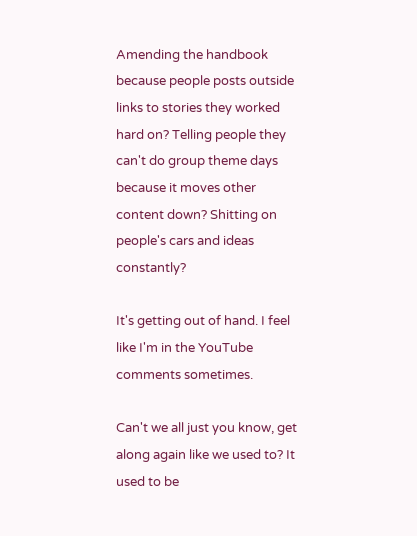Amending the handbook because people posts outside links to stories they worked hard on? Telling people they can't do group theme days because it moves other content down? Shitting on people's cars and ideas constantly?

It's getting out of hand. I feel like I'm in the YouTube comments sometimes.

Can't we all just you know, get along again like we used to? It used to be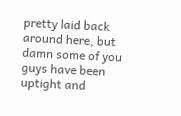pretty laid back around here, but damn some of you guys have been uptight and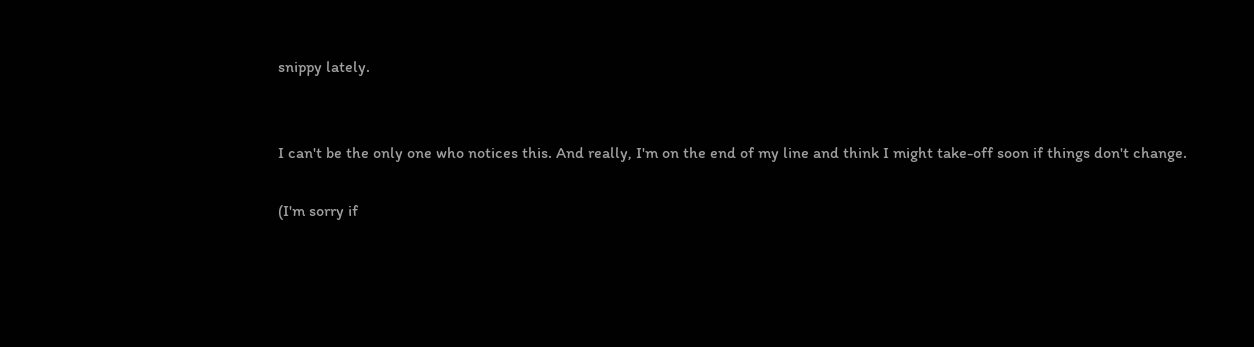snippy lately.


I can't be the only one who notices this. And really, I'm on the end of my line and think I might take-off soon if things don't change.

(I'm sorry if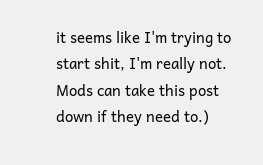it seems like I'm trying to start shit, I'm really not. Mods can take this post down if they need to.)